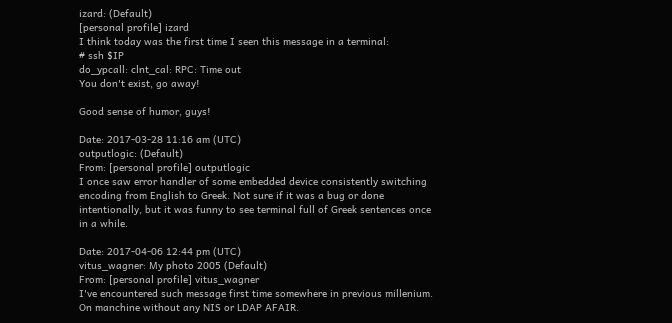izard: (Default)
[personal profile] izard
I think today was the first time I seen this message in a terminal:
# ssh $IP
do_ypcall: clnt_cal: RPC: Time out
You don't exist, go away!

Good sense of humor, guys!

Date: 2017-03-28 11:16 am (UTC)
outputlogic: (Default)
From: [personal profile] outputlogic
I once saw error handler of some embedded device consistently switching encoding from English to Greek. Not sure if it was a bug or done intentionally, but it was funny to see terminal full of Greek sentences once in a while.

Date: 2017-04-06 12:44 pm (UTC)
vitus_wagner: My photo 2005 (Default)
From: [personal profile] vitus_wagner
I've encountered such message first time somewhere in previous millenium. On manchine without any NIS or LDAP AFAIR.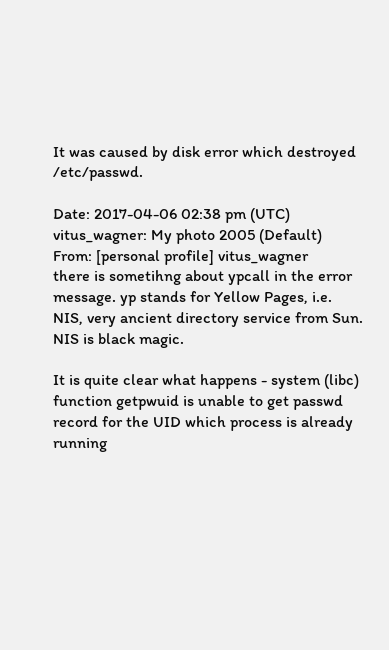It was caused by disk error which destroyed /etc/passwd.

Date: 2017-04-06 02:38 pm (UTC)
vitus_wagner: My photo 2005 (Default)
From: [personal profile] vitus_wagner
there is sometihng about ypcall in the error message. yp stands for Yellow Pages, i.e. NIS, very ancient directory service from Sun. NIS is black magic.

It is quite clear what happens - system (libc) function getpwuid is unable to get passwd record for the UID which process is already running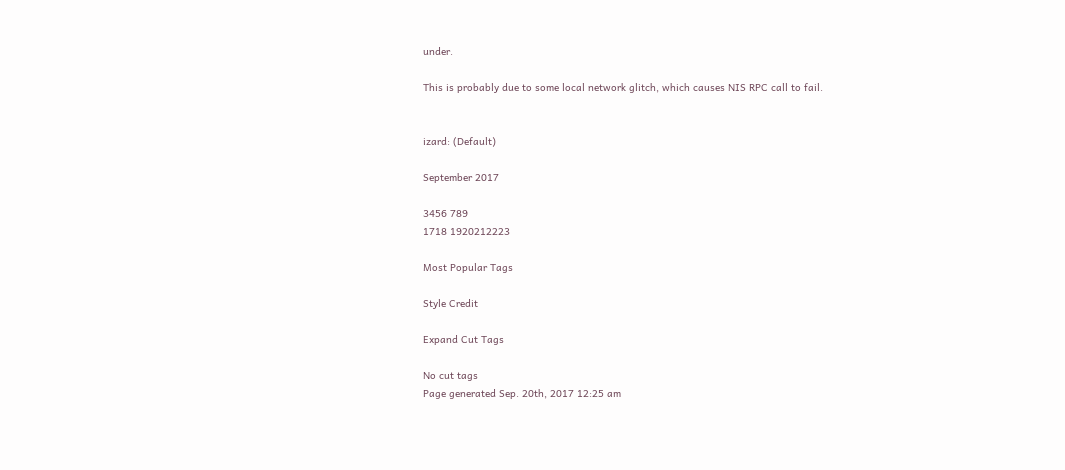under.

This is probably due to some local network glitch, which causes NIS RPC call to fail.


izard: (Default)

September 2017

3456 789
1718 1920212223

Most Popular Tags

Style Credit

Expand Cut Tags

No cut tags
Page generated Sep. 20th, 2017 12:25 am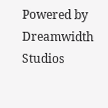Powered by Dreamwidth Studios